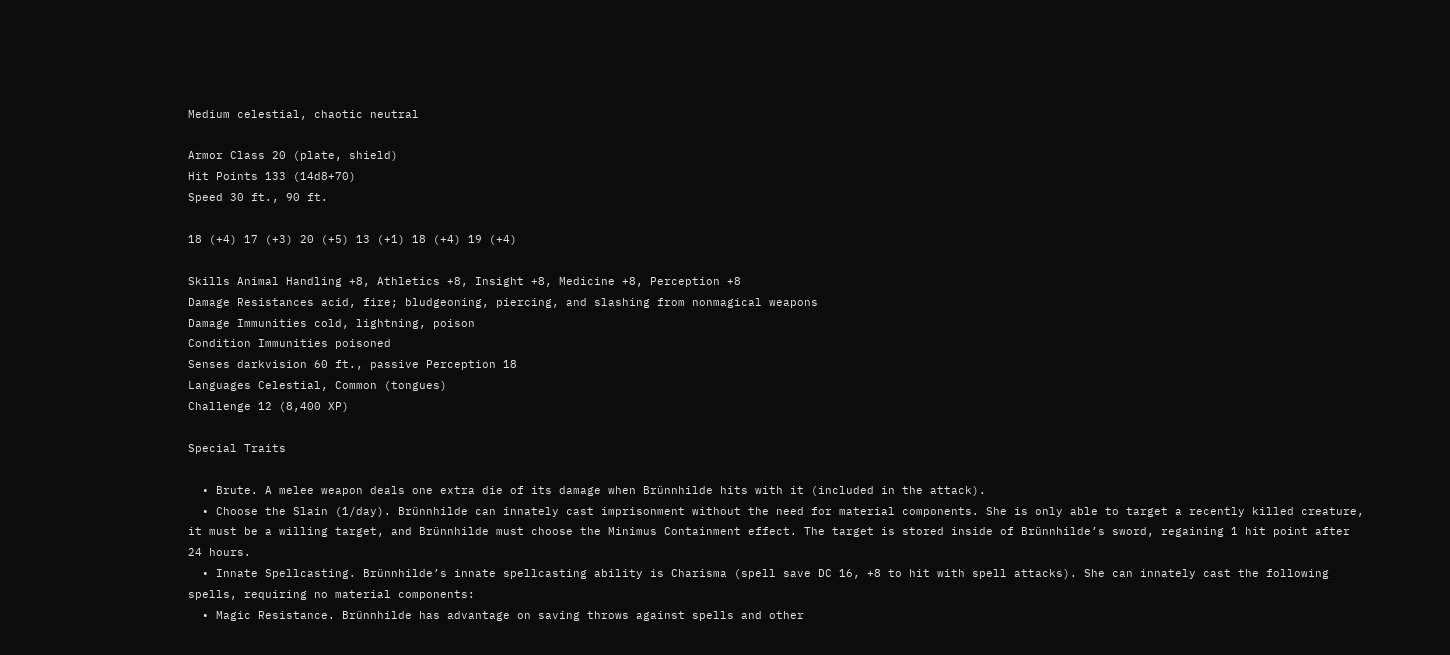Medium celestial, chaotic neutral

Armor Class 20 (plate, shield)
Hit Points 133 (14d8+70)
Speed 30 ft., 90 ft.

18 (+4) 17 (+3) 20 (+5) 13 (+1) 18 (+4) 19 (+4)

Skills Animal Handling +8, Athletics +8, Insight +8, Medicine +8, Perception +8
Damage Resistances acid, fire; bludgeoning, piercing, and slashing from nonmagical weapons
Damage Immunities cold, lightning, poison
Condition Immunities poisoned
Senses darkvision 60 ft., passive Perception 18
Languages Celestial, Common (tongues)
Challenge 12 (8,400 XP)

Special Traits

  • Brute. A melee weapon deals one extra die of its damage when Brünnhilde hits with it (included in the attack).
  • Choose the Slain (1/day). Brünnhilde can innately cast imprisonment without the need for material components. She is only able to target a recently killed creature, it must be a willing target, and Brünnhilde must choose the Minimus Containment effect. The target is stored inside of Brünnhilde’s sword, regaining 1 hit point after 24 hours.
  • Innate Spellcasting. Brünnhilde’s innate spellcasting ability is Charisma (spell save DC 16, +8 to hit with spell attacks). She can innately cast the following spells, requiring no material components:
  • Magic Resistance. Brünnhilde has advantage on saving throws against spells and other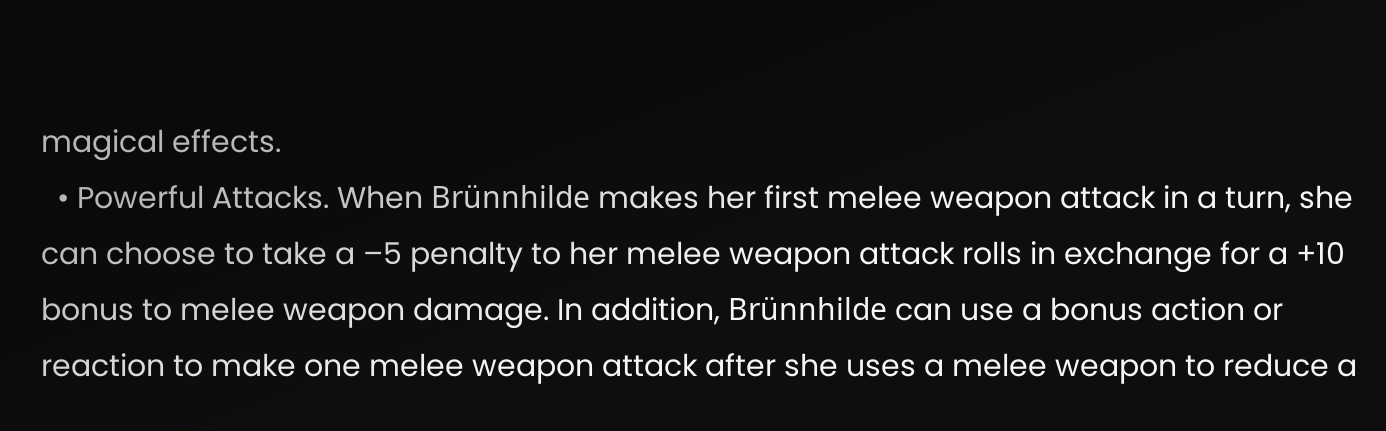magical effects.
  • Powerful Attacks. When Brünnhilde makes her first melee weapon attack in a turn, she can choose to take a –5 penalty to her melee weapon attack rolls in exchange for a +10 bonus to melee weapon damage. In addition, Brünnhilde can use a bonus action or reaction to make one melee weapon attack after she uses a melee weapon to reduce a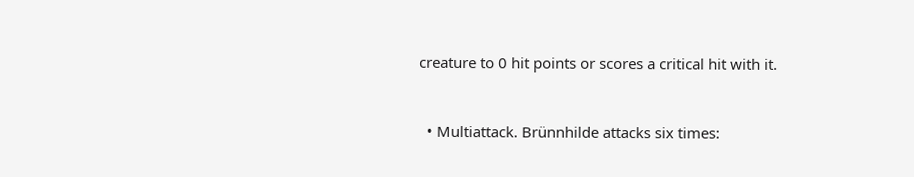creature to 0 hit points or scores a critical hit with it.


  • Multiattack. Brünnhilde attacks six times: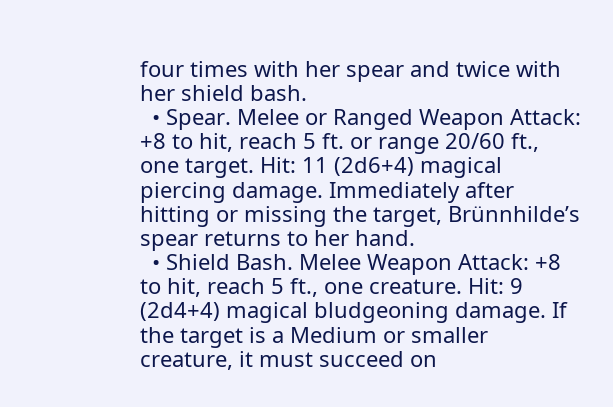four times with her spear and twice with her shield bash.
  • Spear. Melee or Ranged Weapon Attack: +8 to hit, reach 5 ft. or range 20/60 ft., one target. Hit: 11 (2d6+4) magical piercing damage. Immediately after hitting or missing the target, Brünnhilde’s spear returns to her hand.
  • Shield Bash. Melee Weapon Attack: +8 to hit, reach 5 ft., one creature. Hit: 9 (2d4+4) magical bludgeoning damage. If the target is a Medium or smaller creature, it must succeed on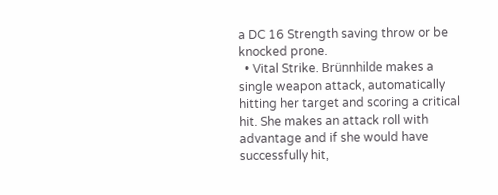a DC 16 Strength saving throw or be knocked prone.
  • Vital Strike. Brünnhilde makes a single weapon attack, automatically hitting her target and scoring a critical hit. She makes an attack roll with advantage and if she would have successfully hit,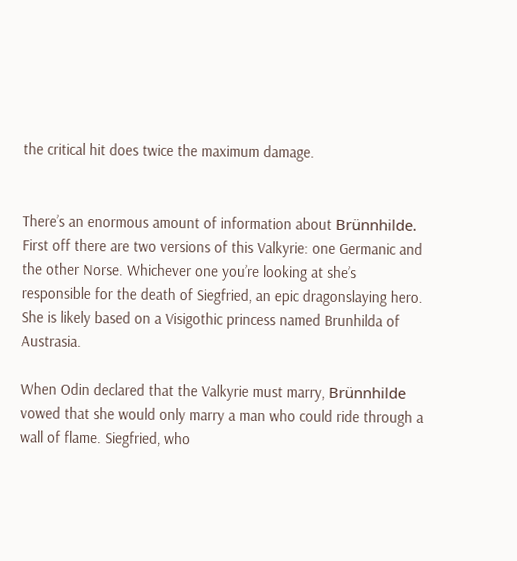the critical hit does twice the maximum damage.


There’s an enormous amount of information about Brünnhilde. First off there are two versions of this Valkyrie: one Germanic and the other Norse. Whichever one you’re looking at she’s responsible for the death of Siegfried, an epic dragonslaying hero. She is likely based on a Visigothic princess named Brunhilda of Austrasia.

When Odin declared that the Valkyrie must marry, Brünnhilde vowed that she would only marry a man who could ride through a wall of flame. Siegfried, who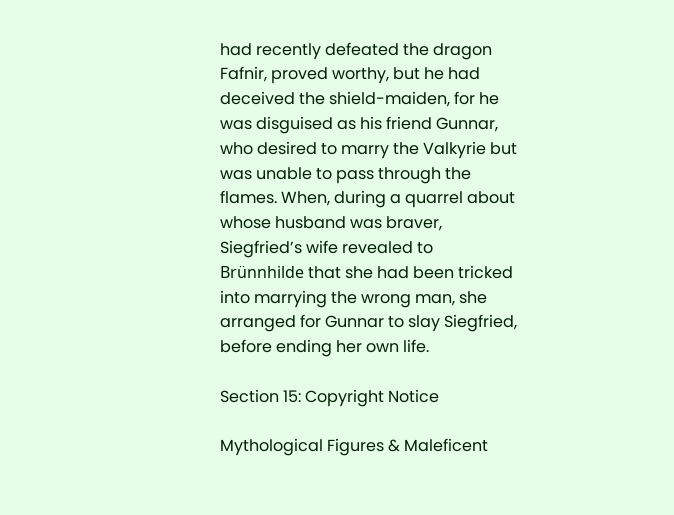had recently defeated the dragon Fafnir, proved worthy, but he had deceived the shield-maiden, for he was disguised as his friend Gunnar, who desired to marry the Valkyrie but was unable to pass through the flames. When, during a quarrel about whose husband was braver, Siegfried’s wife revealed to Brünnhilde that she had been tricked into marrying the wrong man, she arranged for Gunnar to slay Siegfried, before ending her own life.

Section 15: Copyright Notice

Mythological Figures & Maleficent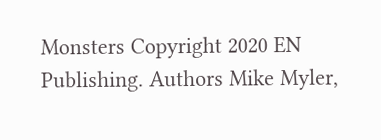Monsters Copyright 2020 EN Publishing. Authors Mike Myler,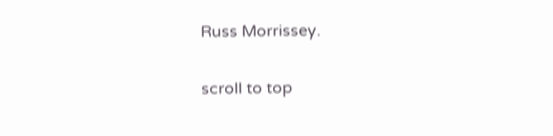Russ Morrissey.

scroll to top